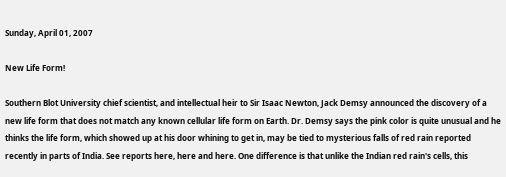Sunday, April 01, 2007

New Life Form!

Southern Blot University chief scientist, and intellectual heir to Sir Isaac Newton, Jack Demsy announced the discovery of a new life form that does not match any known cellular life form on Earth. Dr. Demsy says the pink color is quite unusual and he thinks the life form, which showed up at his door whining to get in, may be tied to mysterious falls of red rain reported recently in parts of India. See reports here, here and here. One difference is that unlike the Indian red rain's cells, this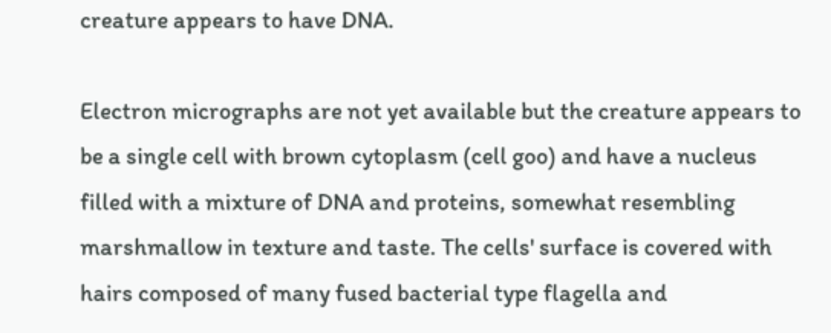creature appears to have DNA.

Electron micrographs are not yet available but the creature appears to be a single cell with brown cytoplasm (cell goo) and have a nucleus filled with a mixture of DNA and proteins, somewhat resembling marshmallow in texture and taste. The cells' surface is covered with hairs composed of many fused bacterial type flagella and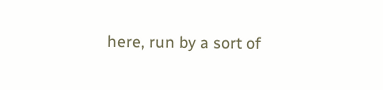here, run by a sort of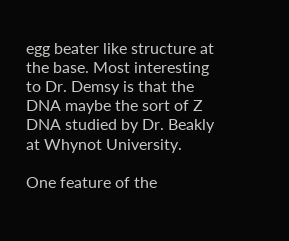egg beater like structure at the base. Most interesting to Dr. Demsy is that the DNA maybe the sort of Z DNA studied by Dr. Beakly at Whynot University.

One feature of the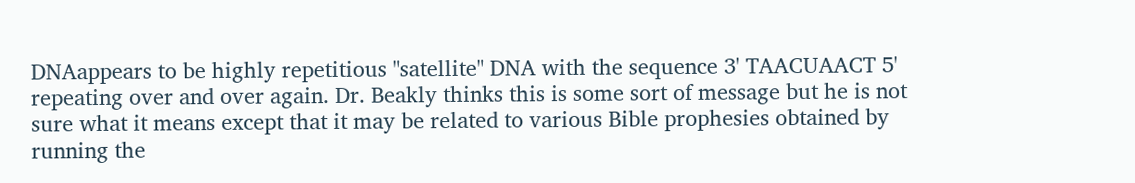DNAappears to be highly repetitious "satellite" DNA with the sequence 3' TAACUAACT 5' repeating over and over again. Dr. Beakly thinks this is some sort of message but he is not sure what it means except that it may be related to various Bible prophesies obtained by running the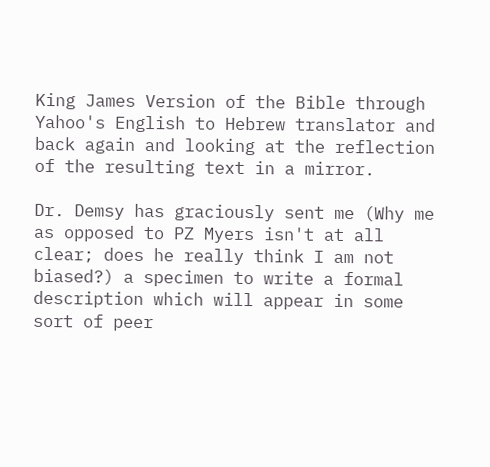King James Version of the Bible through Yahoo's English to Hebrew translator and back again and looking at the reflection of the resulting text in a mirror.

Dr. Demsy has graciously sent me (Why me as opposed to PZ Myers isn't at all clear; does he really think I am not biased?) a specimen to write a formal description which will appear in some sort of peer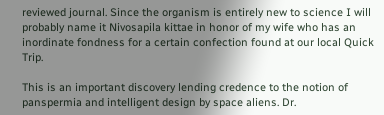reviewed journal. Since the organism is entirely new to science I will probably name it Nivosapila kittae in honor of my wife who has an inordinate fondness for a certain confection found at our local Quick Trip.

This is an important discovery lending credence to the notion of panspermia and intelligent design by space aliens. Dr.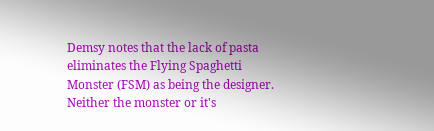Demsy notes that the lack of pasta eliminates the Flying Spaghetti Monster (FSM) as being the designer. Neither the monster or it's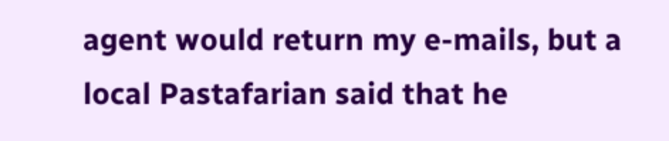agent would return my e-mails, but a local Pastafarian said that he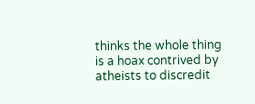thinks the whole thing is a hoax contrived by atheists to discredit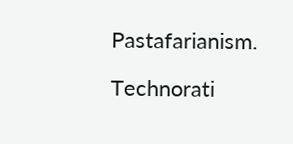Pastafarianism.

Technorati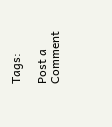Tags:

Post a Comment